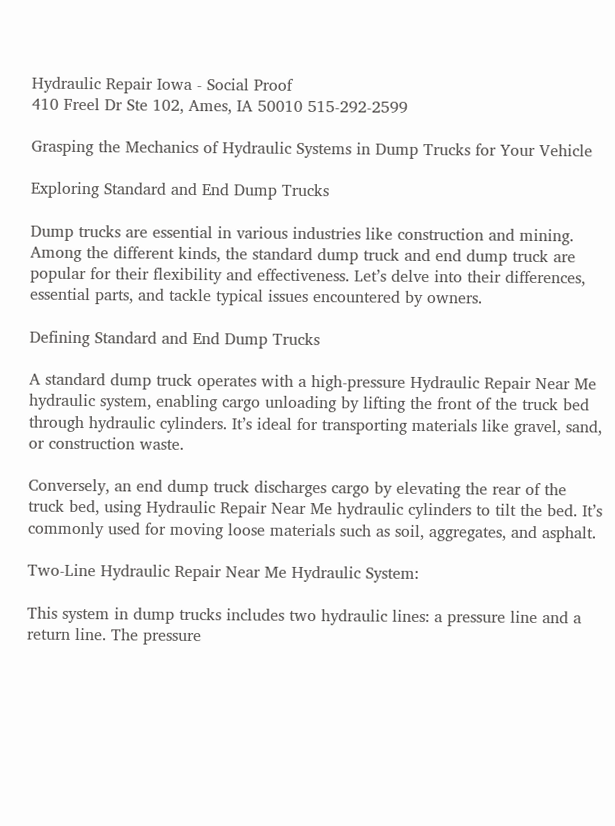Hydraulic Repair Iowa - Social Proof
410 Freel Dr Ste 102, Ames, IA 50010 515-292-2599

Grasping the Mechanics of Hydraulic Systems in Dump Trucks for Your Vehicle

Exploring Standard and End Dump Trucks

Dump trucks are essential in various industries like construction and mining. Among the different kinds, the standard dump truck and end dump truck are popular for their flexibility and effectiveness. Let’s delve into their differences, essential parts, and tackle typical issues encountered by owners.

Defining Standard and End Dump Trucks

A standard dump truck operates with a high-pressure Hydraulic Repair Near Me hydraulic system, enabling cargo unloading by lifting the front of the truck bed through hydraulic cylinders. It’s ideal for transporting materials like gravel, sand, or construction waste.

Conversely, an end dump truck discharges cargo by elevating the rear of the truck bed, using Hydraulic Repair Near Me hydraulic cylinders to tilt the bed. It’s commonly used for moving loose materials such as soil, aggregates, and asphalt.

Two-Line Hydraulic Repair Near Me Hydraulic System:

This system in dump trucks includes two hydraulic lines: a pressure line and a return line. The pressure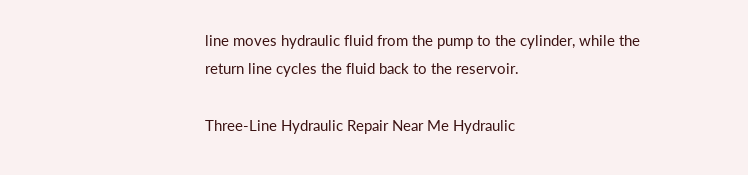line moves hydraulic fluid from the pump to the cylinder, while the return line cycles the fluid back to the reservoir.

Three-Line Hydraulic Repair Near Me Hydraulic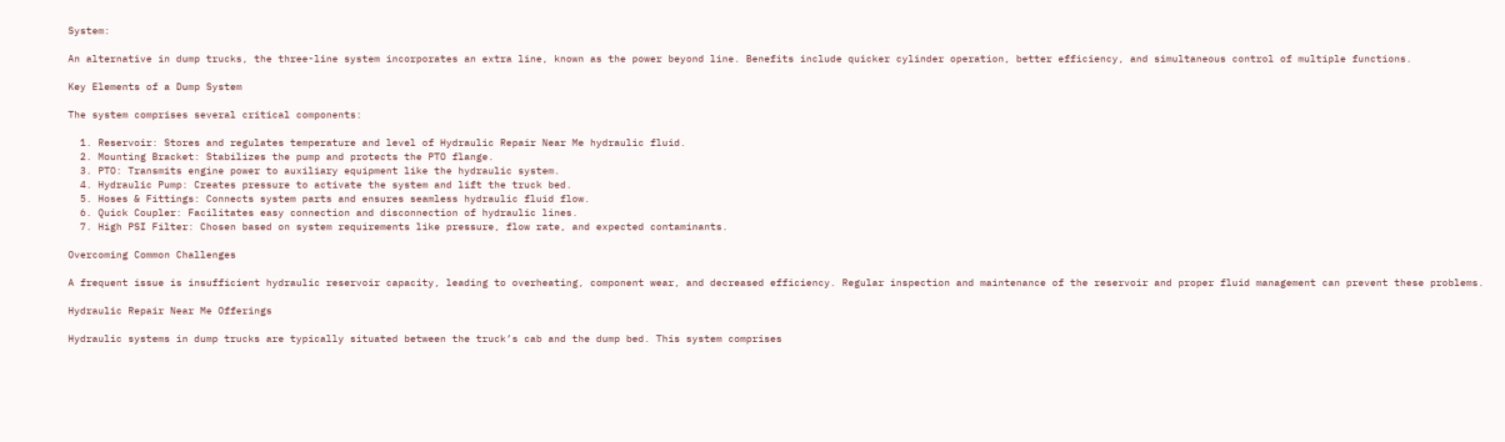System:

An alternative in dump trucks, the three-line system incorporates an extra line, known as the power beyond line. Benefits include quicker cylinder operation, better efficiency, and simultaneous control of multiple functions.

Key Elements of a Dump System

The system comprises several critical components:

  1. Reservoir: Stores and regulates temperature and level of Hydraulic Repair Near Me hydraulic fluid.
  2. Mounting Bracket: Stabilizes the pump and protects the PTO flange.
  3. PTO: Transmits engine power to auxiliary equipment like the hydraulic system.
  4. Hydraulic Pump: Creates pressure to activate the system and lift the truck bed.
  5. Hoses & Fittings: Connects system parts and ensures seamless hydraulic fluid flow.
  6. Quick Coupler: Facilitates easy connection and disconnection of hydraulic lines.
  7. High PSI Filter: Chosen based on system requirements like pressure, flow rate, and expected contaminants.

Overcoming Common Challenges

A frequent issue is insufficient hydraulic reservoir capacity, leading to overheating, component wear, and decreased efficiency. Regular inspection and maintenance of the reservoir and proper fluid management can prevent these problems.

Hydraulic Repair Near Me Offerings

Hydraulic systems in dump trucks are typically situated between the truck’s cab and the dump bed. This system comprises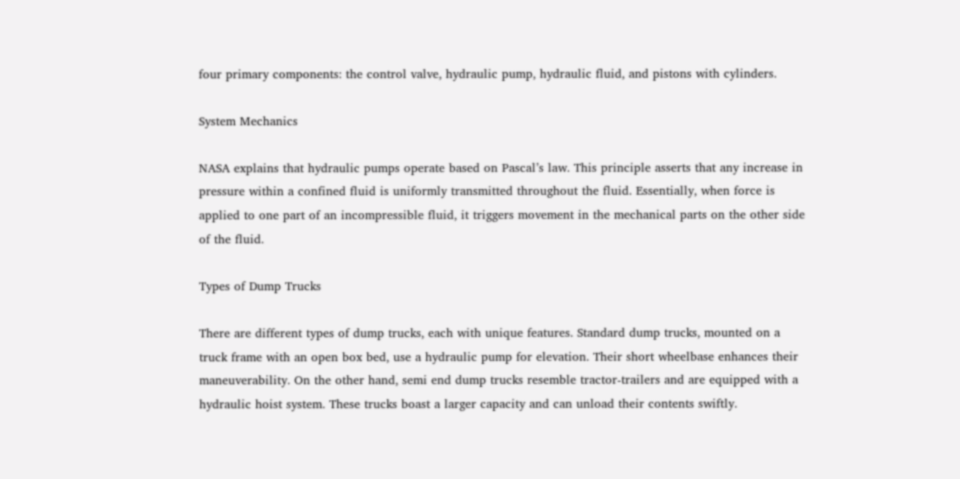four primary components: the control valve, hydraulic pump, hydraulic fluid, and pistons with cylinders.

System Mechanics

NASA explains that hydraulic pumps operate based on Pascal’s law. This principle asserts that any increase in pressure within a confined fluid is uniformly transmitted throughout the fluid. Essentially, when force is applied to one part of an incompressible fluid, it triggers movement in the mechanical parts on the other side of the fluid.

Types of Dump Trucks

There are different types of dump trucks, each with unique features. Standard dump trucks, mounted on a truck frame with an open box bed, use a hydraulic pump for elevation. Their short wheelbase enhances their maneuverability. On the other hand, semi end dump trucks resemble tractor-trailers and are equipped with a hydraulic hoist system. These trucks boast a larger capacity and can unload their contents swiftly.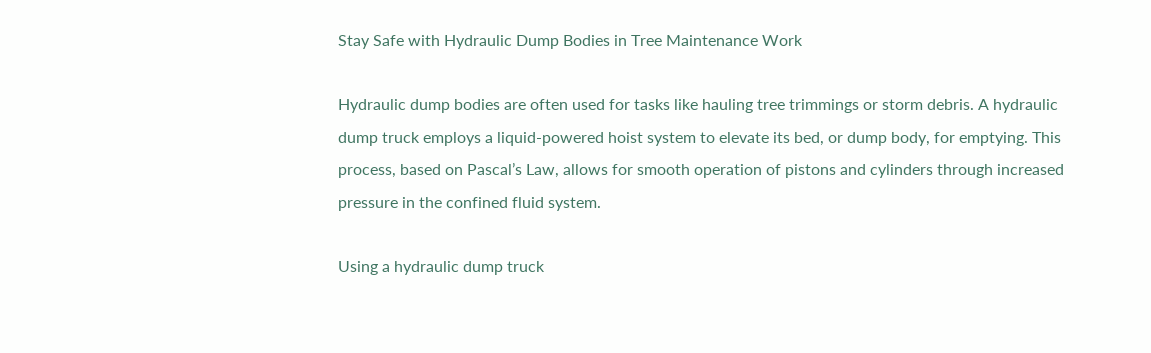Stay Safe with Hydraulic Dump Bodies in Tree Maintenance Work

Hydraulic dump bodies are often used for tasks like hauling tree trimmings or storm debris. A hydraulic dump truck employs a liquid-powered hoist system to elevate its bed, or dump body, for emptying. This process, based on Pascal’s Law, allows for smooth operation of pistons and cylinders through increased pressure in the confined fluid system.

Using a hydraulic dump truck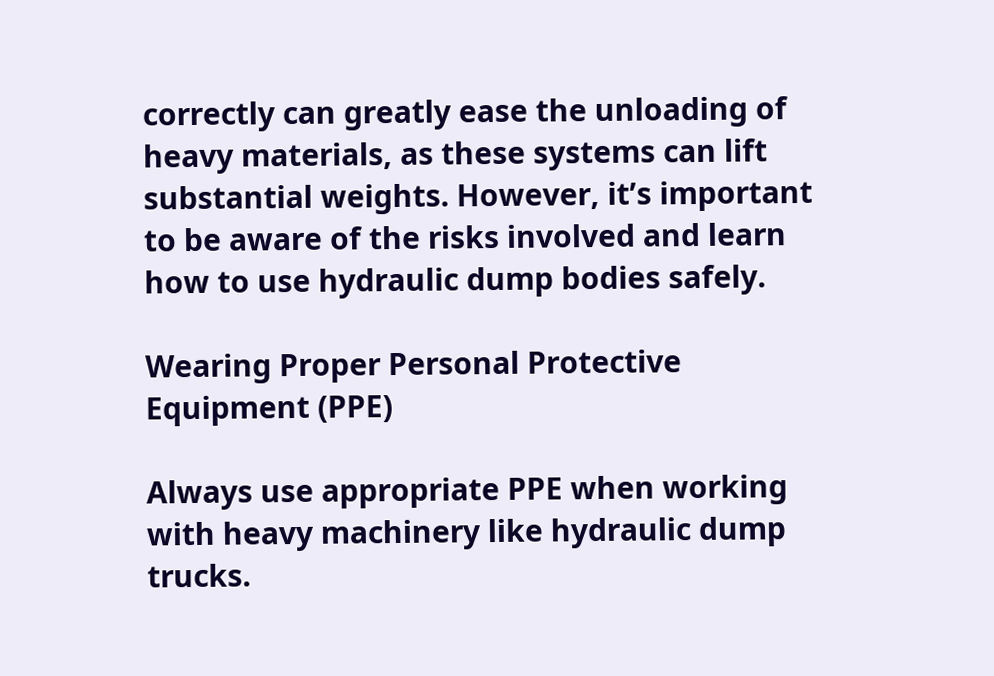correctly can greatly ease the unloading of heavy materials, as these systems can lift substantial weights. However, it’s important to be aware of the risks involved and learn how to use hydraulic dump bodies safely.

Wearing Proper Personal Protective Equipment (PPE)

Always use appropriate PPE when working with heavy machinery like hydraulic dump trucks.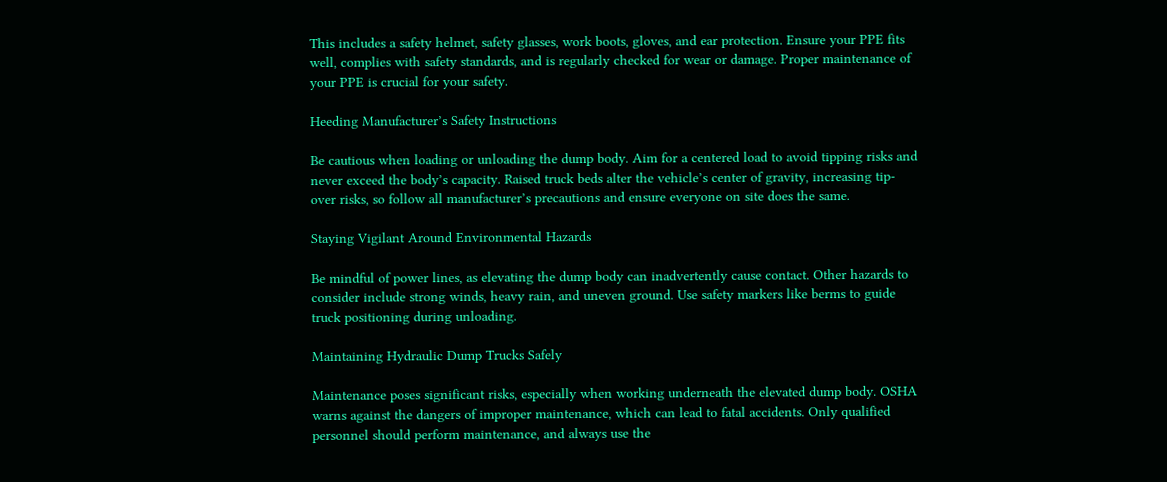This includes a safety helmet, safety glasses, work boots, gloves, and ear protection. Ensure your PPE fits well, complies with safety standards, and is regularly checked for wear or damage. Proper maintenance of your PPE is crucial for your safety.

Heeding Manufacturer’s Safety Instructions

Be cautious when loading or unloading the dump body. Aim for a centered load to avoid tipping risks and never exceed the body’s capacity. Raised truck beds alter the vehicle’s center of gravity, increasing tip-over risks, so follow all manufacturer’s precautions and ensure everyone on site does the same.

Staying Vigilant Around Environmental Hazards

Be mindful of power lines, as elevating the dump body can inadvertently cause contact. Other hazards to consider include strong winds, heavy rain, and uneven ground. Use safety markers like berms to guide truck positioning during unloading.

Maintaining Hydraulic Dump Trucks Safely

Maintenance poses significant risks, especially when working underneath the elevated dump body. OSHA warns against the dangers of improper maintenance, which can lead to fatal accidents. Only qualified personnel should perform maintenance, and always use the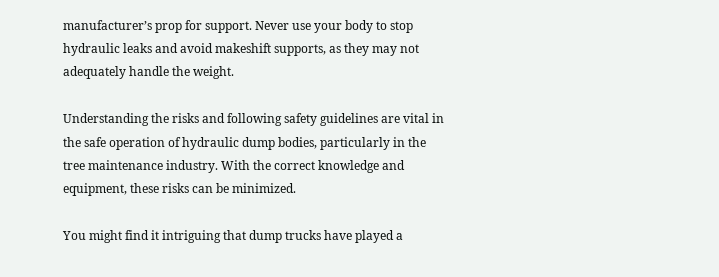manufacturer’s prop for support. Never use your body to stop hydraulic leaks and avoid makeshift supports, as they may not adequately handle the weight.

Understanding the risks and following safety guidelines are vital in the safe operation of hydraulic dump bodies, particularly in the tree maintenance industry. With the correct knowledge and equipment, these risks can be minimized.

You might find it intriguing that dump trucks have played a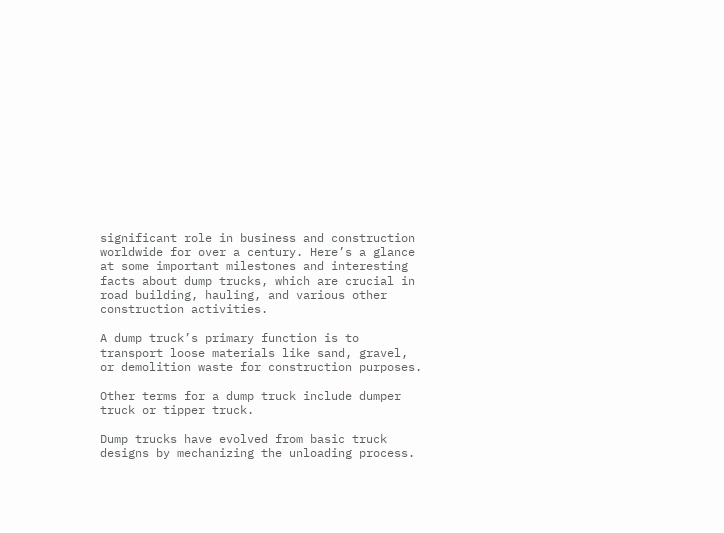significant role in business and construction worldwide for over a century. Here’s a glance at some important milestones and interesting facts about dump trucks, which are crucial in road building, hauling, and various other construction activities.

A dump truck’s primary function is to transport loose materials like sand, gravel, or demolition waste for construction purposes.

Other terms for a dump truck include dumper truck or tipper truck.

Dump trucks have evolved from basic truck designs by mechanizing the unloading process.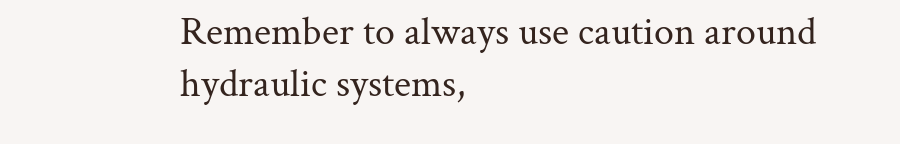Remember to always use caution around hydraulic systems,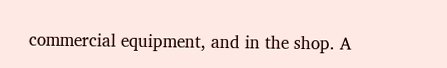commercial equipment, and in the shop. A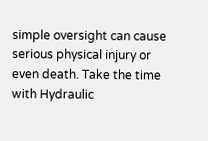simple oversight can cause serious physical injury or even death. Take the time with Hydraulic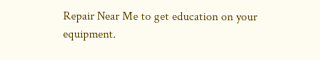Repair Near Me to get education on your equipment.